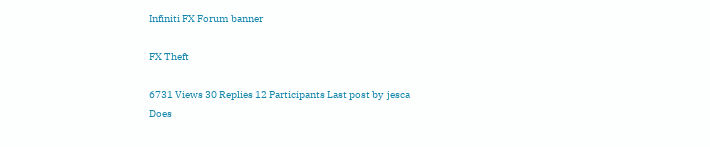Infiniti FX Forum banner

FX Theft

6731 Views 30 Replies 12 Participants Last post by  jesca
Does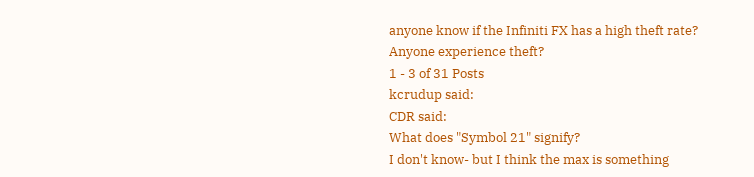anyone know if the Infiniti FX has a high theft rate?
Anyone experience theft?
1 - 3 of 31 Posts
kcrudup said:
CDR said:
What does "Symbol 21" signify?
I don't know- but I think the max is something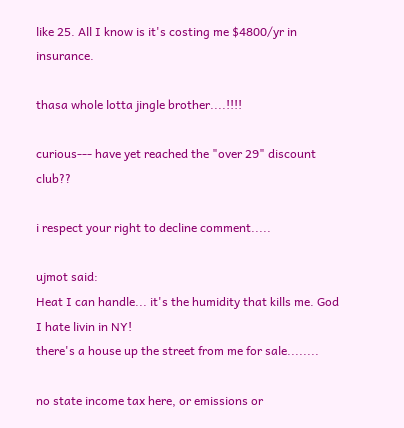like 25. All I know is it's costing me $4800/yr in insurance.

thasa whole lotta jingle brother....!!!!

curious--- have yet reached the "over 29" discount club??

i respect your right to decline comment.....

ujmot said:
Heat I can handle... it's the humidity that kills me. God I hate livin in NY!
there's a house up the street from me for sale........

no state income tax here, or emissions or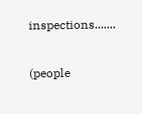inspections.......

(people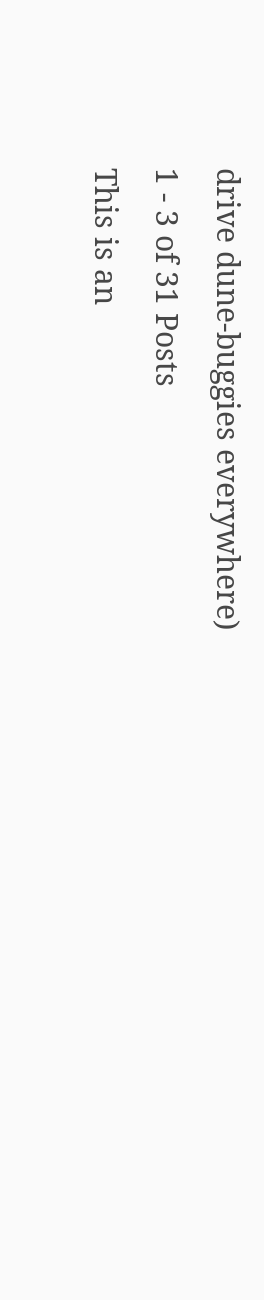drive dune-buggies everywhere)
1 - 3 of 31 Posts
This is an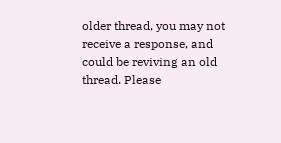older thread, you may not receive a response, and could be reviving an old thread. Please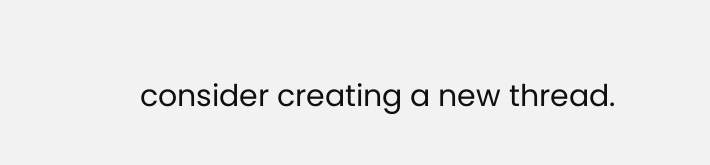consider creating a new thread.